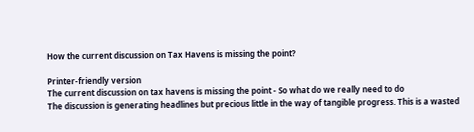How the current discussion on Tax Havens is missing the point?

Printer-friendly version
The current discussion on tax havens is missing the point - So what do we really need to do
The discussion is generating headlines but precious little in the way of tangible progress. This is a wasted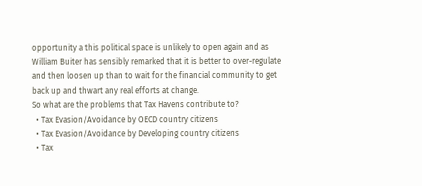opportunity a this political space is unlikely to open again and as William Buiter has sensibly remarked that it is better to over-regulate and then loosen up than to wait for the financial community to get back up and thwart any real efforts at change.
So what are the problems that Tax Havens contribute to?
  • Tax Evasion/Avoidance by OECD country citizens
  • Tax Evasion/Avoidance by Developing country citizens
  • Tax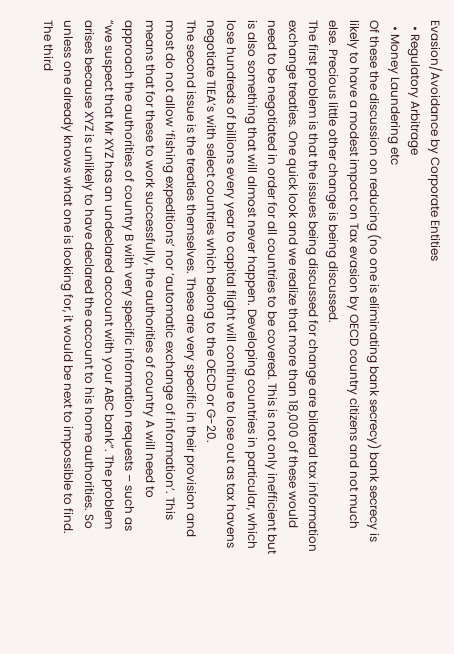Evasion/Avoidance by Corporate Entities
  • Regulatory Arbitrage
  • Money Laundering etc
Of these the discussion on reducing (no one is eliminating bank secrecy) bank secrecy is likely to have a modest impact on Tax evasion by OECD country citizens and not much else. Precious little other change is being discussed.
The first problem is that the issues being discussed for change are bilateral tax information exchange treaties. One quick look and we realize that more than 18,000 of these would need to be negotiated in order for all countries to be covered. This is not only inefficient but is also something that will almost never happen. Developing countries in particular, which lose hundreds of billions every year to capital flight will continue to lose out as tax havens negotiate TIEA’s with select countries which belong to the OECD or G-20.
The second issue is the treaties themselves. These are very specific in their provision and most do not allow ‘fishing expeditions’ nor ‘automatic exchange of information’. This means that for these to work successfully, the authorities of country A will need to approach the authorities of country B with very specific information requests – such as “we suspect that Mr XYZ has an undeclared account with your ABC bank”. The problem arises because XYZ is unlikely to have declared the account to his home authorities. So unless one already knows what one is looking for, it would be next to impossible to find.
The third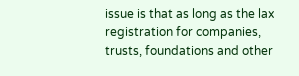issue is that as long as the lax registration for companies, trusts, foundations and other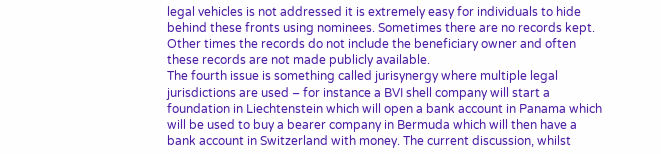legal vehicles is not addressed it is extremely easy for individuals to hide behind these fronts using nominees. Sometimes there are no records kept. Other times the records do not include the beneficiary owner and often these records are not made publicly available.
The fourth issue is something called jurisynergy where multiple legal jurisdictions are used – for instance a BVI shell company will start a foundation in Liechtenstein which will open a bank account in Panama which will be used to buy a bearer company in Bermuda which will then have a bank account in Switzerland with money. The current discussion, whilst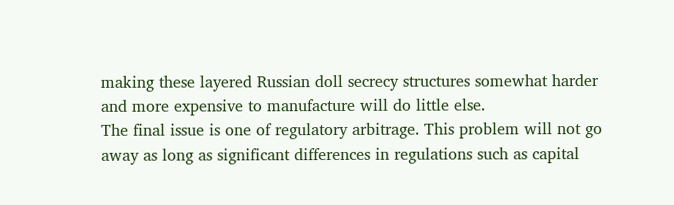making these layered Russian doll secrecy structures somewhat harder and more expensive to manufacture will do little else.
The final issue is one of regulatory arbitrage. This problem will not go away as long as significant differences in regulations such as capital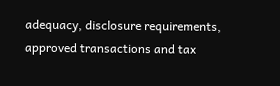adequacy, disclosure requirements, approved transactions and tax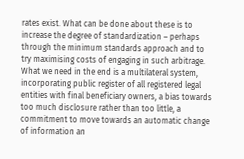rates exist. What can be done about these is to increase the degree of standardization – perhaps through the minimum standards approach and to try maximising costs of engaging in such arbitrage.
What we need in the end is a multilateral system, incorporating public register of all registered legal entities with final beneficiary owners, a bias towards too much disclosure rather than too little, a commitment to move towards an automatic change of information an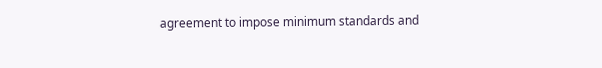agreement to impose minimum standards and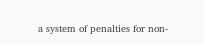a system of penalties for non-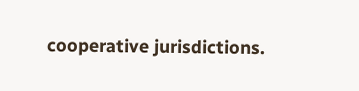cooperative jurisdictions.